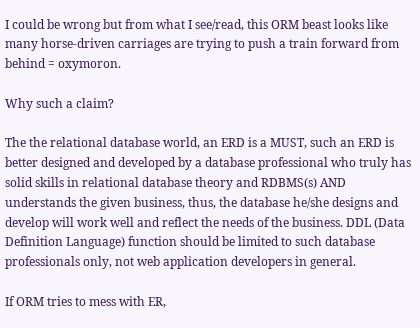I could be wrong but from what I see/read, this ORM beast looks like many horse-driven carriages are trying to push a train forward from behind = oxymoron.

Why such a claim?

The the relational database world, an ERD is a MUST, such an ERD is better designed and developed by a database professional who truly has solid skills in relational database theory and RDBMS(s) AND understands the given business, thus, the database he/she designs and develop will work well and reflect the needs of the business. DDL (Data Definition Language) function should be limited to such database professionals only, not web application developers in general.

If ORM tries to mess with ER,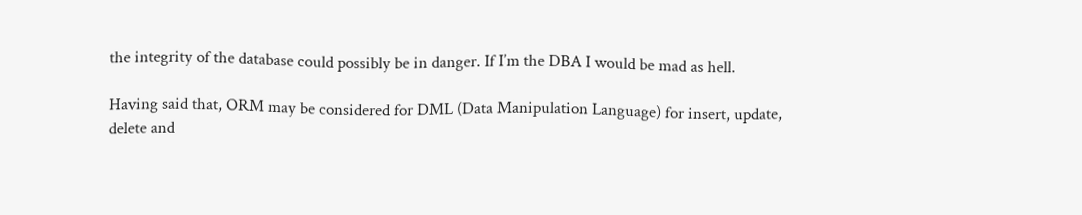the integrity of the database could possibly be in danger. If I’m the DBA I would be mad as hell.

Having said that, ORM may be considered for DML (Data Manipulation Language) for insert, update, delete and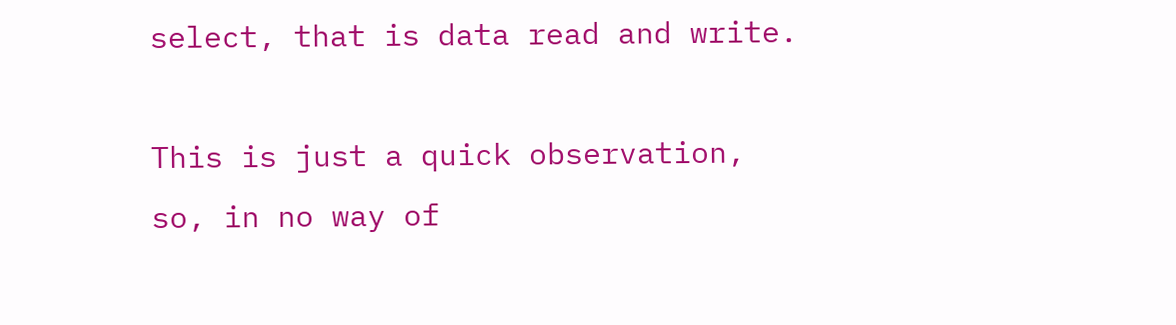select, that is data read and write.

This is just a quick observation, so, in no way of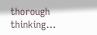thorough thinking…